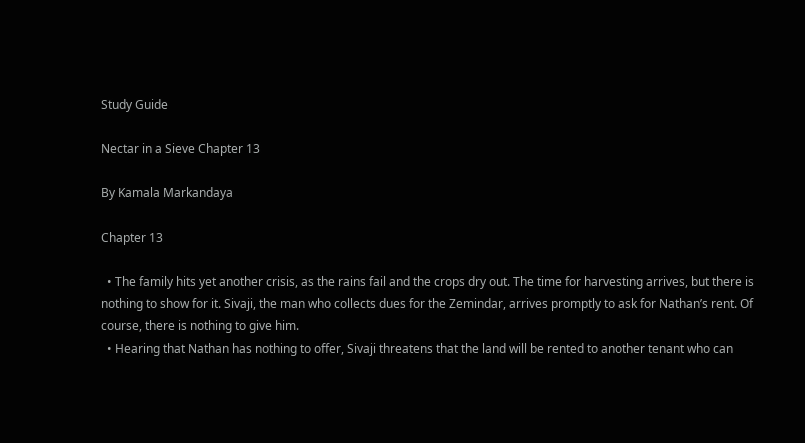Study Guide

Nectar in a Sieve Chapter 13

By Kamala Markandaya

Chapter 13

  • The family hits yet another crisis, as the rains fail and the crops dry out. The time for harvesting arrives, but there is nothing to show for it. Sivaji, the man who collects dues for the Zemindar, arrives promptly to ask for Nathan’s rent. Of course, there is nothing to give him.
  • Hearing that Nathan has nothing to offer, Sivaji threatens that the land will be rented to another tenant who can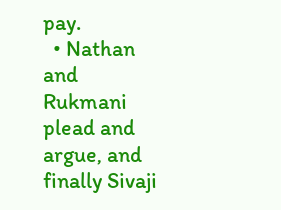pay.
  • Nathan and Rukmani plead and argue, and finally Sivaji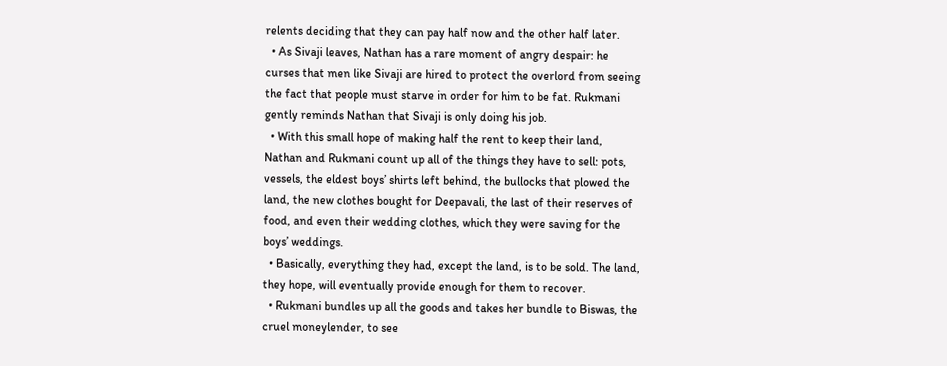relents deciding that they can pay half now and the other half later.
  • As Sivaji leaves, Nathan has a rare moment of angry despair: he curses that men like Sivaji are hired to protect the overlord from seeing the fact that people must starve in order for him to be fat. Rukmani gently reminds Nathan that Sivaji is only doing his job.
  • With this small hope of making half the rent to keep their land, Nathan and Rukmani count up all of the things they have to sell: pots, vessels, the eldest boys’ shirts left behind, the bullocks that plowed the land, the new clothes bought for Deepavali, the last of their reserves of food, and even their wedding clothes, which they were saving for the boys’ weddings.
  • Basically, everything they had, except the land, is to be sold. The land, they hope, will eventually provide enough for them to recover.
  • Rukmani bundles up all the goods and takes her bundle to Biswas, the cruel moneylender, to see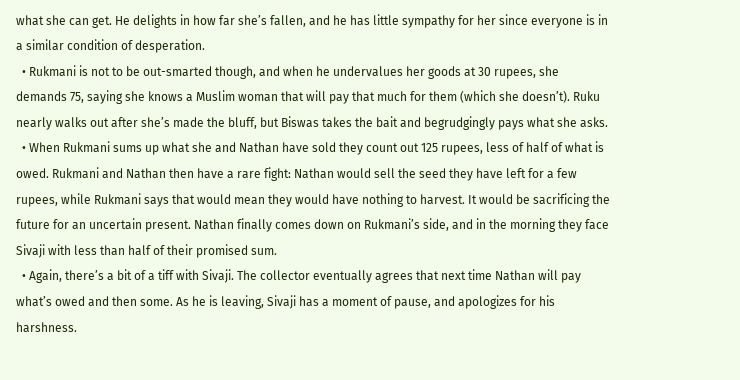what she can get. He delights in how far she’s fallen, and he has little sympathy for her since everyone is in a similar condition of desperation.
  • Rukmani is not to be out-smarted though, and when he undervalues her goods at 30 rupees, she demands 75, saying she knows a Muslim woman that will pay that much for them (which she doesn’t). Ruku nearly walks out after she’s made the bluff, but Biswas takes the bait and begrudgingly pays what she asks.
  • When Rukmani sums up what she and Nathan have sold they count out 125 rupees, less of half of what is owed. Rukmani and Nathan then have a rare fight: Nathan would sell the seed they have left for a few rupees, while Rukmani says that would mean they would have nothing to harvest. It would be sacrificing the future for an uncertain present. Nathan finally comes down on Rukmani’s side, and in the morning they face Sivaji with less than half of their promised sum.
  • Again, there’s a bit of a tiff with Sivaji. The collector eventually agrees that next time Nathan will pay what’s owed and then some. As he is leaving, Sivaji has a moment of pause, and apologizes for his harshness.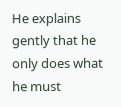He explains gently that he only does what he must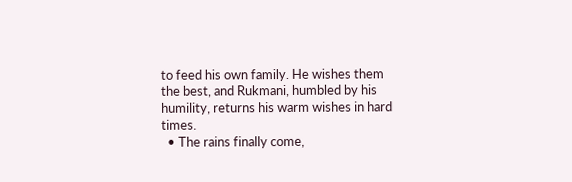to feed his own family. He wishes them the best, and Rukmani, humbled by his humility, returns his warm wishes in hard times.
  • The rains finally come,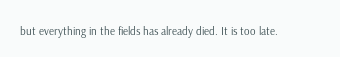but everything in the fields has already died. It is too late.